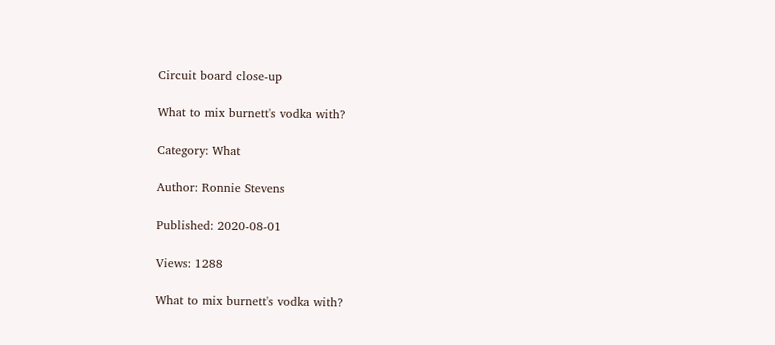Circuit board close-up

What to mix burnett's vodka with?

Category: What

Author: Ronnie Stevens

Published: 2020-08-01

Views: 1288

What to mix burnett's vodka with?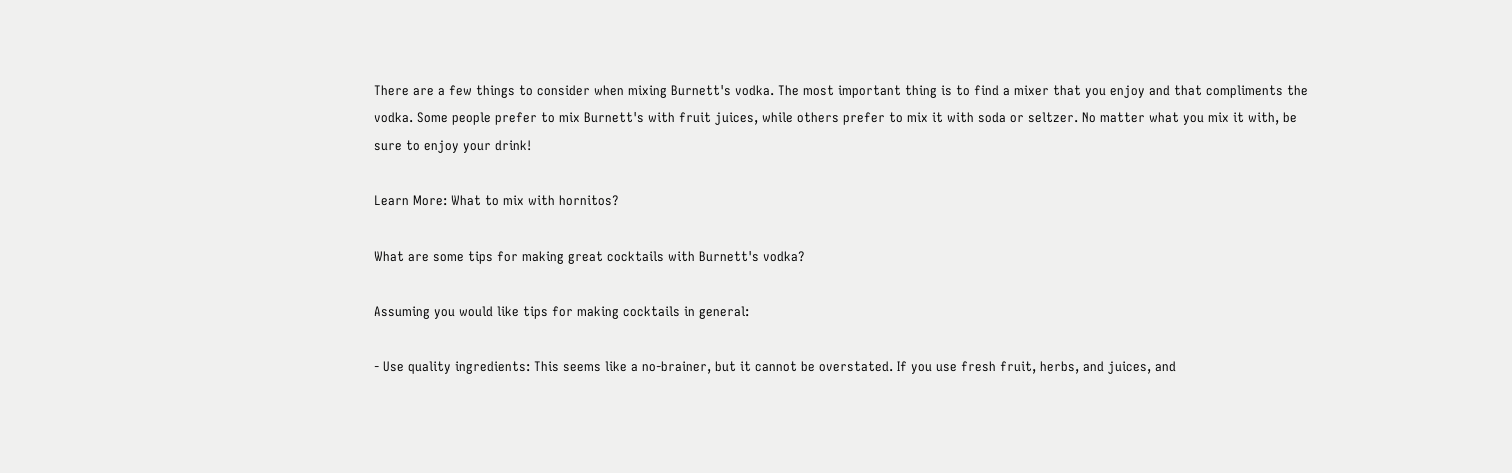There are a few things to consider when mixing Burnett's vodka. The most important thing is to find a mixer that you enjoy and that compliments the vodka. Some people prefer to mix Burnett's with fruit juices, while others prefer to mix it with soda or seltzer. No matter what you mix it with, be sure to enjoy your drink!

Learn More: What to mix with hornitos?

What are some tips for making great cocktails with Burnett's vodka?

Assuming you would like tips for making cocktails in general:

- Use quality ingredients: This seems like a no-brainer, but it cannot be overstated. If you use fresh fruit, herbs, and juices, and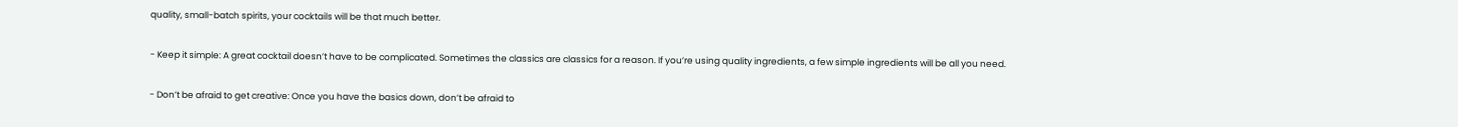quality, small-batch spirits, your cocktails will be that much better.

- Keep it simple: A great cocktail doesn’t have to be complicated. Sometimes the classics are classics for a reason. If you’re using quality ingredients, a few simple ingredients will be all you need.

- Don’t be afraid to get creative: Once you have the basics down, don’t be afraid to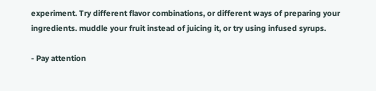experiment. Try different flavor combinations, or different ways of preparing your ingredients. muddle your fruit instead of juicing it, or try using infused syrups.

- Pay attention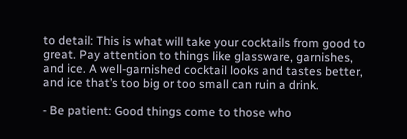to detail: This is what will take your cocktails from good to great. Pay attention to things like glassware, garnishes, and ice. A well-garnished cocktail looks and tastes better, and ice that’s too big or too small can ruin a drink.

- Be patient: Good things come to those who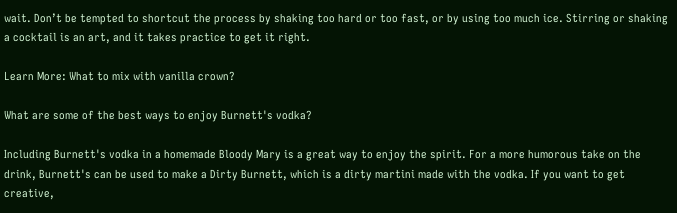wait. Don’t be tempted to shortcut the process by shaking too hard or too fast, or by using too much ice. Stirring or shaking a cocktail is an art, and it takes practice to get it right.

Learn More: What to mix with vanilla crown?

What are some of the best ways to enjoy Burnett's vodka?

Including Burnett's vodka in a homemade Bloody Mary is a great way to enjoy the spirit. For a more humorous take on the drink, Burnett's can be used to make a Dirty Burnett, which is a dirty martini made with the vodka. If you want to get creative,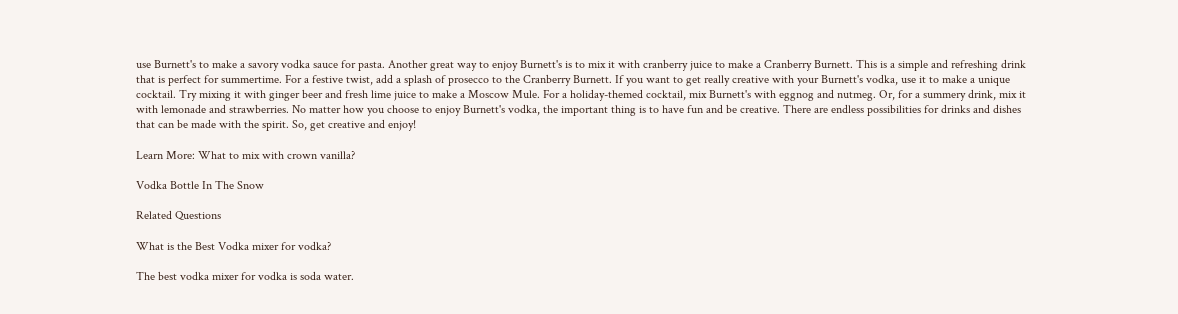use Burnett's to make a savory vodka sauce for pasta. Another great way to enjoy Burnett's is to mix it with cranberry juice to make a Cranberry Burnett. This is a simple and refreshing drink that is perfect for summertime. For a festive twist, add a splash of prosecco to the Cranberry Burnett. If you want to get really creative with your Burnett's vodka, use it to make a unique cocktail. Try mixing it with ginger beer and fresh lime juice to make a Moscow Mule. For a holiday-themed cocktail, mix Burnett's with eggnog and nutmeg. Or, for a summery drink, mix it with lemonade and strawberries. No matter how you choose to enjoy Burnett's vodka, the important thing is to have fun and be creative. There are endless possibilities for drinks and dishes that can be made with the spirit. So, get creative and enjoy!

Learn More: What to mix with crown vanilla?

Vodka Bottle In The Snow

Related Questions

What is the Best Vodka mixer for vodka?

The best vodka mixer for vodka is soda water.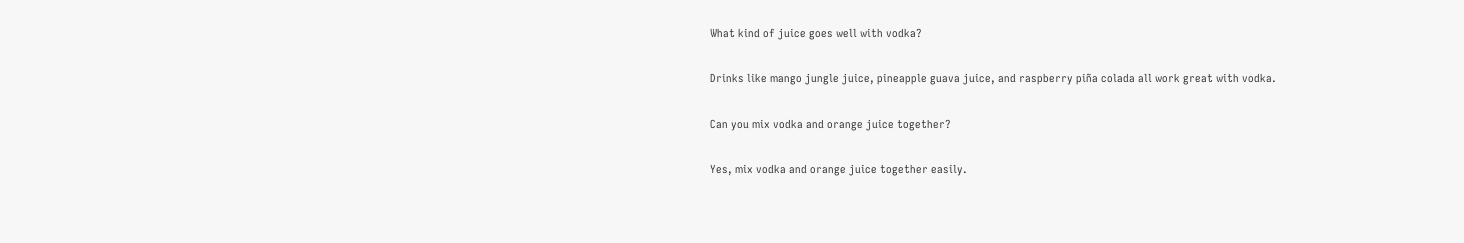What kind of juice goes well with vodka?

Drinks like mango jungle juice, pineapple guava juice, and raspberry piña colada all work great with vodka.

Can you mix vodka and orange juice together?

Yes, mix vodka and orange juice together easily.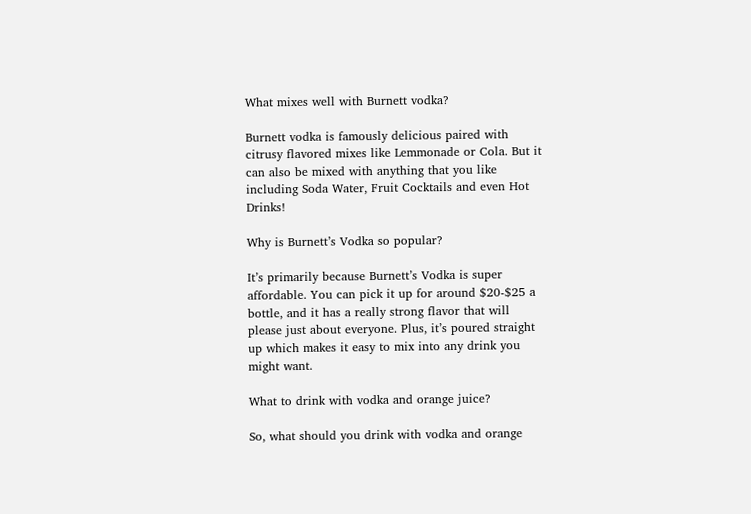What mixes well with Burnett vodka?

Burnett vodka is famously delicious paired with citrusy flavored mixes like Lemmonade or Cola. But it can also be mixed with anything that you like including Soda Water, Fruit Cocktails and even Hot Drinks!

Why is Burnett’s Vodka so popular?

It’s primarily because Burnett’s Vodka is super affordable. You can pick it up for around $20-$25 a bottle, and it has a really strong flavor that will please just about everyone. Plus, it’s poured straight up which makes it easy to mix into any drink you might want.

What to drink with vodka and orange juice?

So, what should you drink with vodka and orange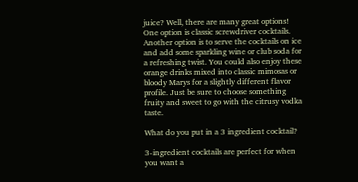juice? Well, there are many great options! One option is classic screwdriver cocktails. Another option is to serve the cocktails on ice and add some sparkling wine or club soda for a refreshing twist. You could also enjoy these orange drinks mixed into classic mimosas or bloody Marys for a slightly different flavor profile. Just be sure to choose something fruity and sweet to go with the citrusy vodka taste.

What do you put in a 3 ingredient cocktail?

3-ingredient cocktails are perfect for when you want a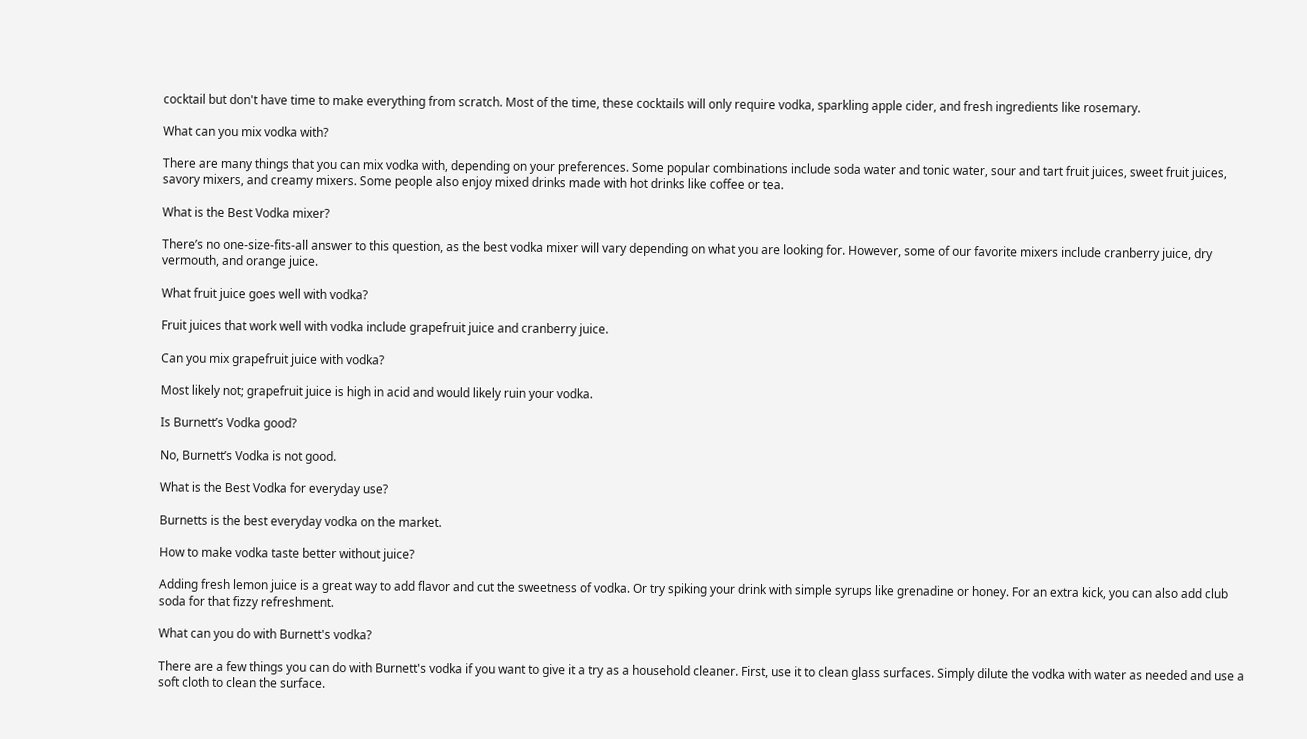cocktail but don't have time to make everything from scratch. Most of the time, these cocktails will only require vodka, sparkling apple cider, and fresh ingredients like rosemary.

What can you mix vodka with?

There are many things that you can mix vodka with, depending on your preferences. Some popular combinations include soda water and tonic water, sour and tart fruit juices, sweet fruit juices, savory mixers, and creamy mixers. Some people also enjoy mixed drinks made with hot drinks like coffee or tea.

What is the Best Vodka mixer?

There’s no one-size-fits-all answer to this question, as the best vodka mixer will vary depending on what you are looking for. However, some of our favorite mixers include cranberry juice, dry vermouth, and orange juice.

What fruit juice goes well with vodka?

Fruit juices that work well with vodka include grapefruit juice and cranberry juice.

Can you mix grapefruit juice with vodka?

Most likely not; grapefruit juice is high in acid and would likely ruin your vodka.

Is Burnett’s Vodka good?

No, Burnett’s Vodka is not good.

What is the Best Vodka for everyday use?

Burnetts is the best everyday vodka on the market.

How to make vodka taste better without juice?

Adding fresh lemon juice is a great way to add flavor and cut the sweetness of vodka. Or try spiking your drink with simple syrups like grenadine or honey. For an extra kick, you can also add club soda for that fizzy refreshment.

What can you do with Burnett's vodka?

There are a few things you can do with Burnett's vodka if you want to give it a try as a household cleaner. First, use it to clean glass surfaces. Simply dilute the vodka with water as needed and use a soft cloth to clean the surface.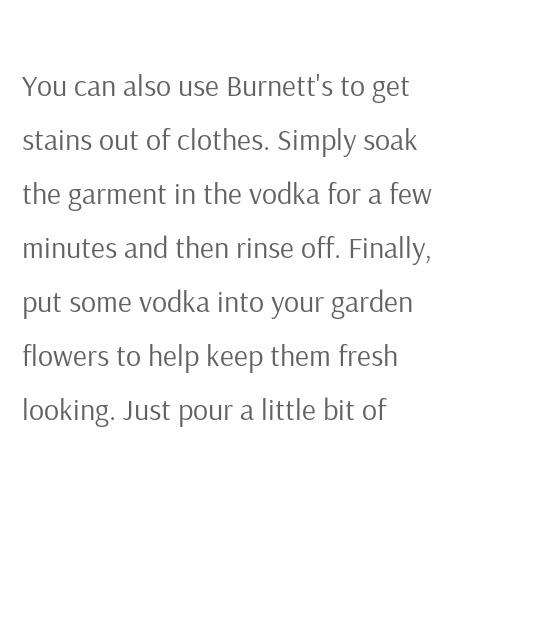You can also use Burnett's to get stains out of clothes. Simply soak the garment in the vodka for a few minutes and then rinse off. Finally, put some vodka into your garden flowers to help keep them fresh looking. Just pour a little bit of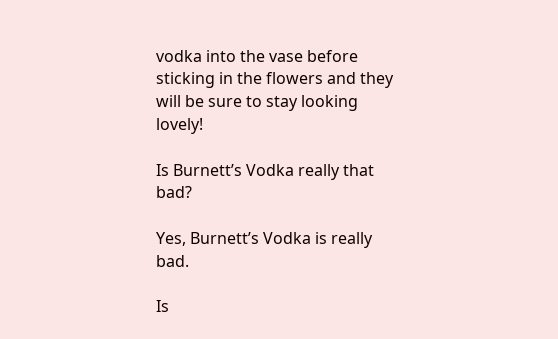vodka into the vase before sticking in the flowers and they will be sure to stay looking lovely!

Is Burnett’s Vodka really that bad?

Yes, Burnett’s Vodka is really bad.

Is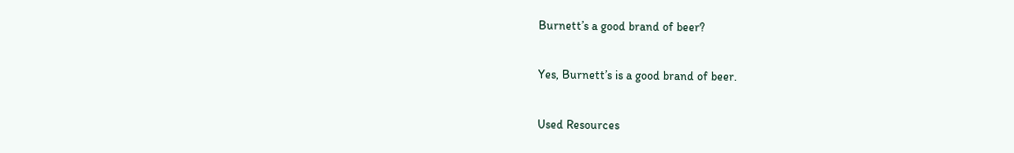Burnett’s a good brand of beer?

Yes, Burnett’s is a good brand of beer.

Used Resources